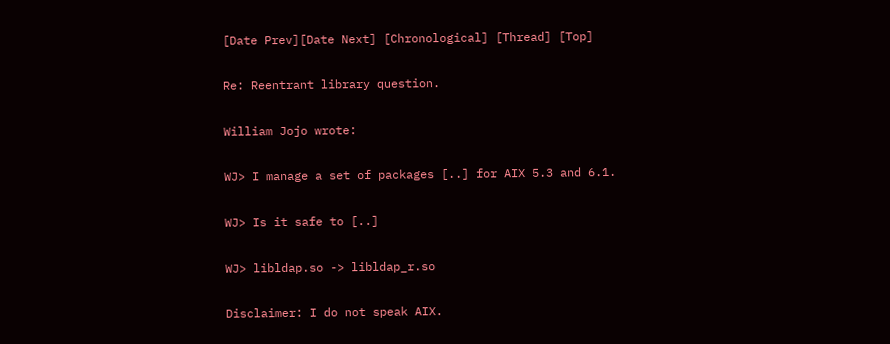[Date Prev][Date Next] [Chronological] [Thread] [Top]

Re: Reentrant library question.

William Jojo wrote:

WJ> I manage a set of packages [..] for AIX 5.3 and 6.1.

WJ> Is it safe to [..]

WJ> libldap.so -> libldap_r.so

Disclaimer: I do not speak AIX.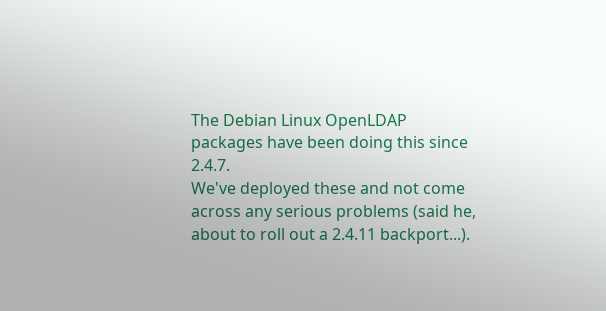The Debian Linux OpenLDAP packages have been doing this since 2.4.7.
We've deployed these and not come across any serious problems (said he,
about to roll out a 2.4.11 backport...).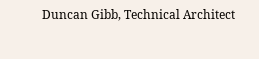Duncan Gibb, Technical Architect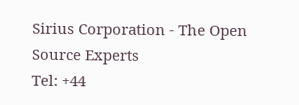Sirius Corporation - The Open Source Experts
Tel: +44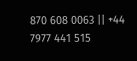870 608 0063 || +44 7977 441 515